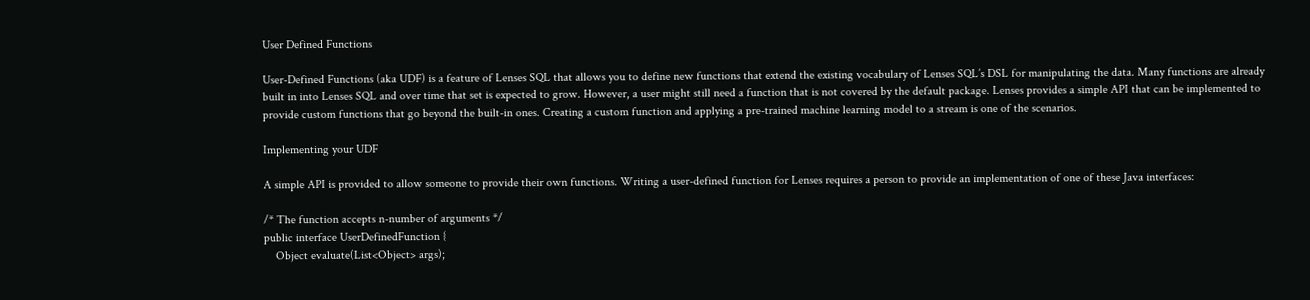User Defined Functions

User-Defined Functions (aka UDF) is a feature of Lenses SQL that allows you to define new functions that extend the existing vocabulary of Lenses SQL’s DSL for manipulating the data. Many functions are already built in into Lenses SQL and over time that set is expected to grow. However, a user might still need a function that is not covered by the default package. Lenses provides a simple API that can be implemented to provide custom functions that go beyond the built-in ones. Creating a custom function and applying a pre-trained machine learning model to a stream is one of the scenarios.

Implementing your UDF

A simple API is provided to allow someone to provide their own functions. Writing a user-defined function for Lenses requires a person to provide an implementation of one of these Java interfaces:

/* The function accepts n-number of arguments */
public interface UserDefinedFunction {
    Object evaluate(List<Object> args);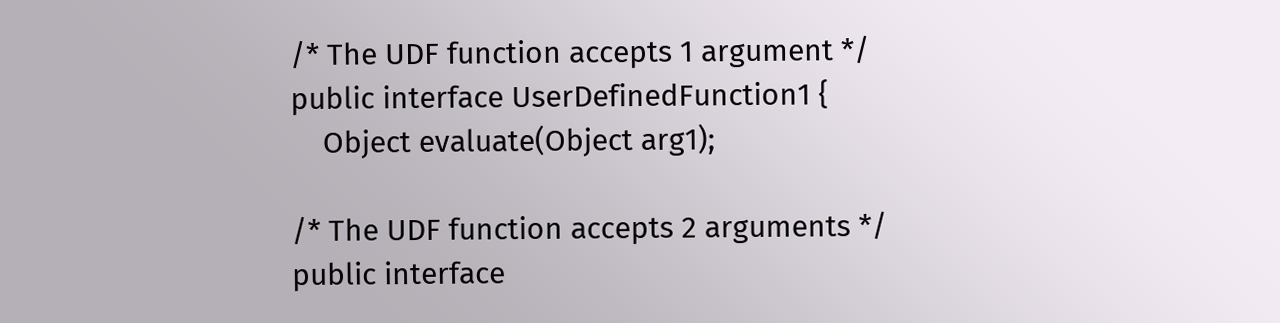/* The UDF function accepts 1 argument */
public interface UserDefinedFunction1 {
    Object evaluate(Object arg1);

/* The UDF function accepts 2 arguments */
public interface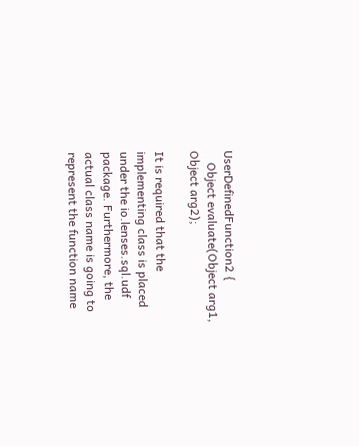UserDefinedFunction2 {
    Object evaluate(Object arg1, Object arg2);

It is required that the implementing class is placed under the io.lenses.sql.udf package. Furthermore, the actual class name is going to represent the function name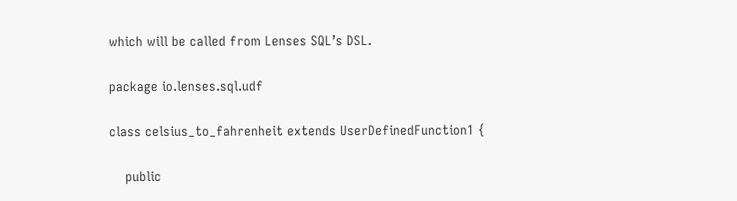which will be called from Lenses SQL’s DSL.

package io.lenses.sql.udf

class celsius_to_fahrenheit extends UserDefinedFunction1 {

    public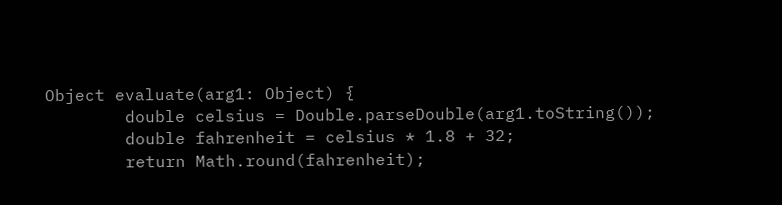Object evaluate(arg1: Object) {
        double celsius = Double.parseDouble(arg1.toString());
        double fahrenheit = celsius * 1.8 + 32;
        return Math.round(fahrenheit);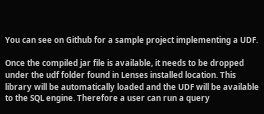You can see on Github for a sample project implementing a UDF.

Once the compiled jar file is available, it needs to be dropped under the udf folder found in Lenses installed location. This library will be automatically loaded and the UDF will be available to the SQL engine. Therefore a user can run a query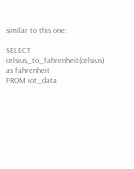similar to this one:

SELECT celsius_to_fahrenheit(celsius) as fahrenheit
FROM iot_data